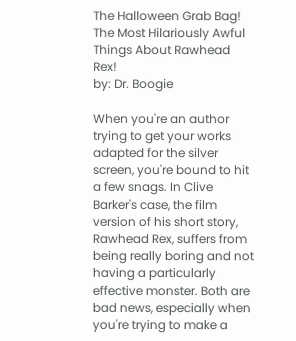The Halloween Grab Bag!
The Most Hilariously Awful Things About Rawhead Rex!
by: Dr. Boogie

When you're an author trying to get your works adapted for the silver screen, you're bound to hit a few snags. In Clive Barker's case, the film version of his short story, Rawhead Rex, suffers from being really boring and not having a particularly effective monster. Both are bad news, especially when you're trying to make a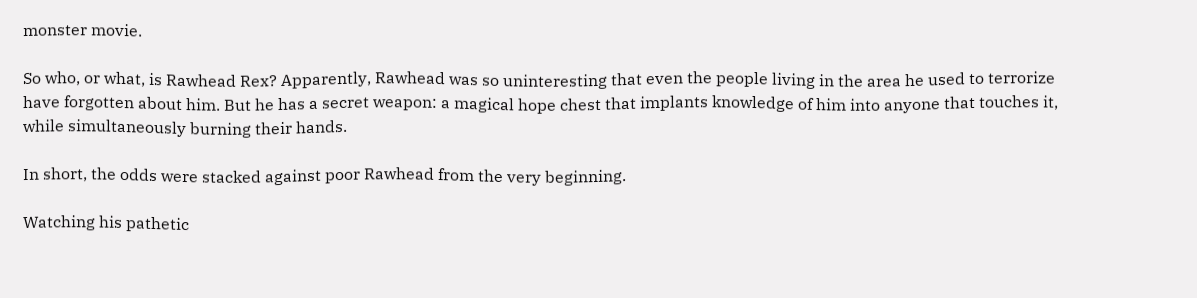monster movie.

So who, or what, is Rawhead Rex? Apparently, Rawhead was so uninteresting that even the people living in the area he used to terrorize have forgotten about him. But he has a secret weapon: a magical hope chest that implants knowledge of him into anyone that touches it, while simultaneously burning their hands.

In short, the odds were stacked against poor Rawhead from the very beginning.

Watching his pathetic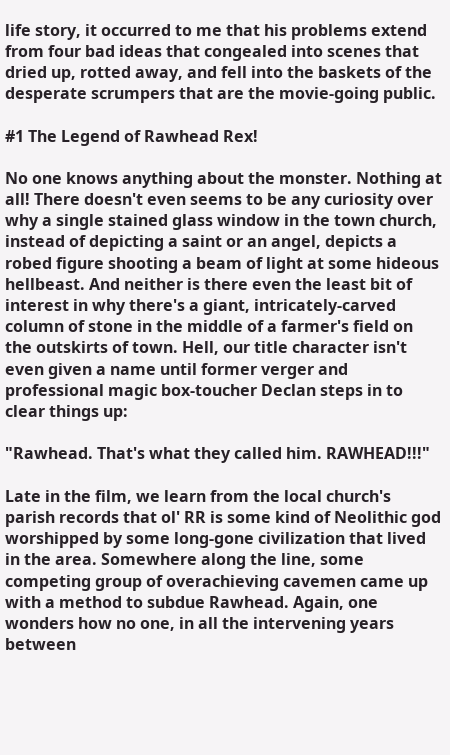life story, it occurred to me that his problems extend from four bad ideas that congealed into scenes that dried up, rotted away, and fell into the baskets of the desperate scrumpers that are the movie-going public.

#1 The Legend of Rawhead Rex!

No one knows anything about the monster. Nothing at all! There doesn't even seems to be any curiosity over why a single stained glass window in the town church, instead of depicting a saint or an angel, depicts a robed figure shooting a beam of light at some hideous hellbeast. And neither is there even the least bit of interest in why there's a giant, intricately-carved column of stone in the middle of a farmer's field on the outskirts of town. Hell, our title character isn't even given a name until former verger and professional magic box-toucher Declan steps in to clear things up:

"Rawhead. That's what they called him. RAWHEAD!!!"

Late in the film, we learn from the local church's parish records that ol' RR is some kind of Neolithic god worshipped by some long-gone civilization that lived in the area. Somewhere along the line, some competing group of overachieving cavemen came up with a method to subdue Rawhead. Again, one wonders how no one, in all the intervening years between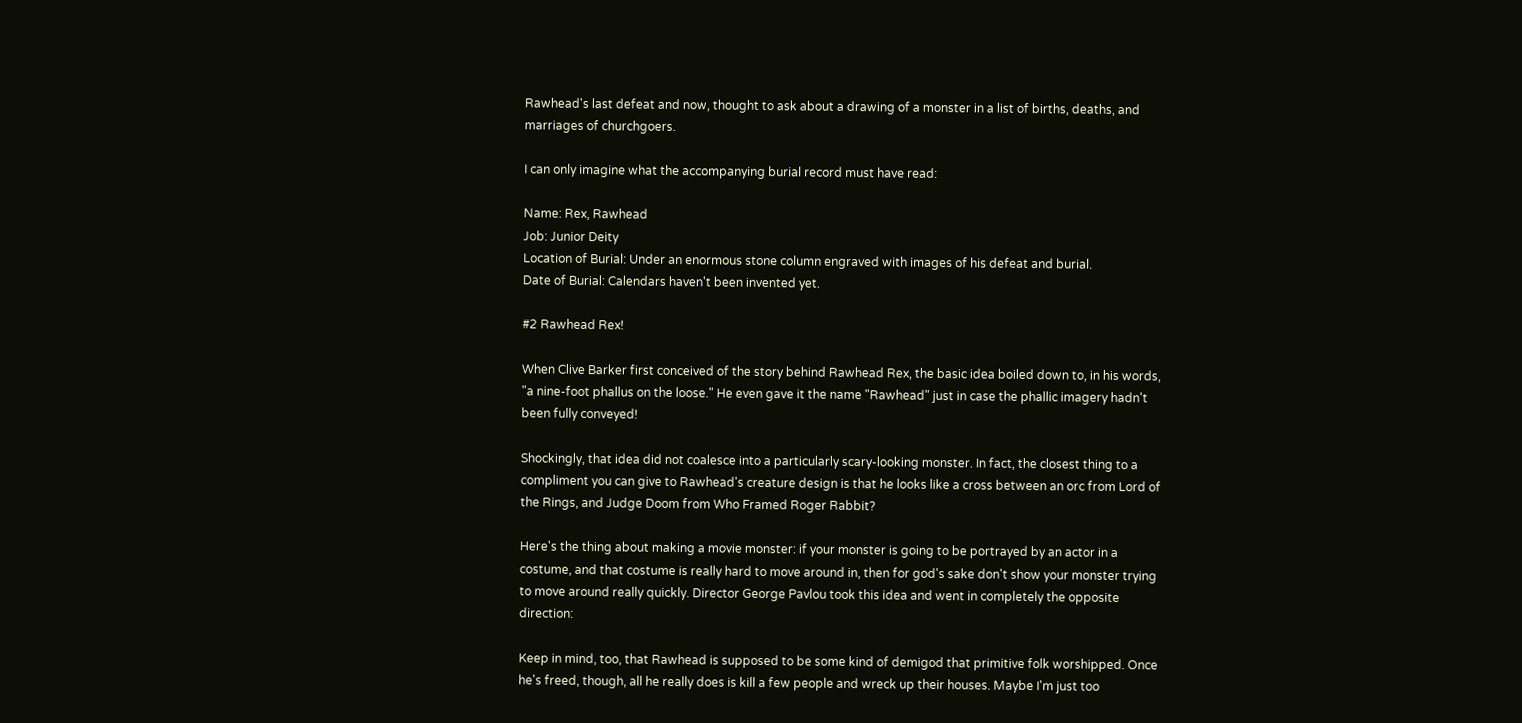Rawhead's last defeat and now, thought to ask about a drawing of a monster in a list of births, deaths, and marriages of churchgoers.

I can only imagine what the accompanying burial record must have read:

Name: Rex, Rawhead
Job: Junior Deity
Location of Burial: Under an enormous stone column engraved with images of his defeat and burial.
Date of Burial: Calendars haven't been invented yet.

#2 Rawhead Rex!

When Clive Barker first conceived of the story behind Rawhead Rex, the basic idea boiled down to, in his words, "a nine-foot phallus on the loose." He even gave it the name "Rawhead" just in case the phallic imagery hadn't been fully conveyed!

Shockingly, that idea did not coalesce into a particularly scary-looking monster. In fact, the closest thing to a compliment you can give to Rawhead's creature design is that he looks like a cross between an orc from Lord of the Rings, and Judge Doom from Who Framed Roger Rabbit?

Here's the thing about making a movie monster: if your monster is going to be portrayed by an actor in a costume, and that costume is really hard to move around in, then for god's sake don't show your monster trying to move around really quickly. Director George Pavlou took this idea and went in completely the opposite direction:

Keep in mind, too, that Rawhead is supposed to be some kind of demigod that primitive folk worshipped. Once he's freed, though, all he really does is kill a few people and wreck up their houses. Maybe I'm just too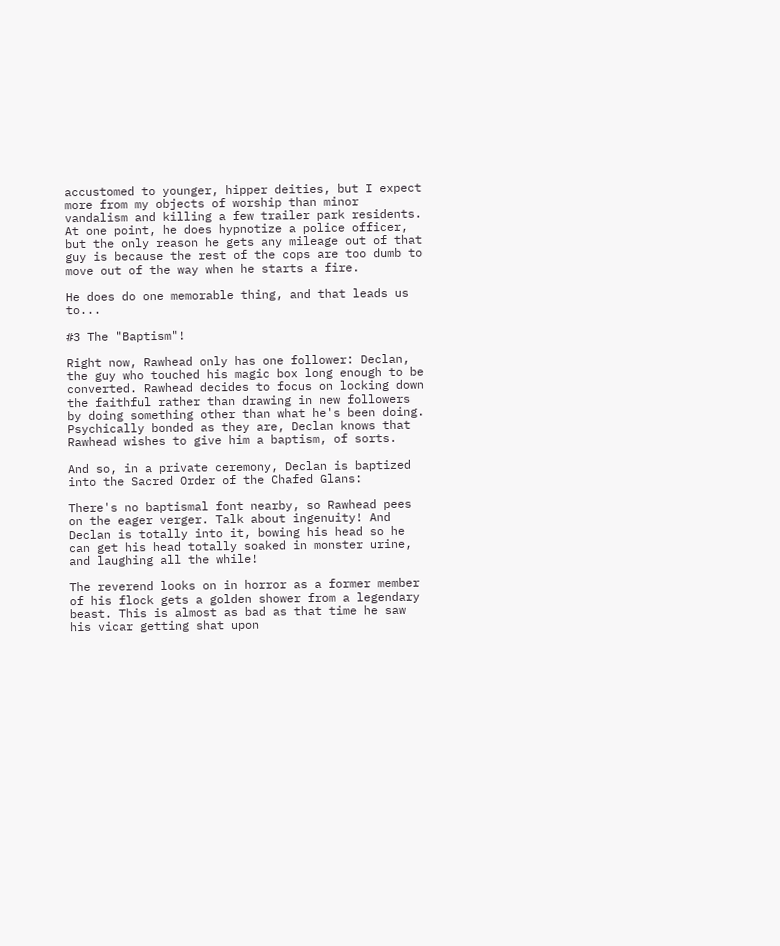accustomed to younger, hipper deities, but I expect more from my objects of worship than minor vandalism and killing a few trailer park residents. At one point, he does hypnotize a police officer, but the only reason he gets any mileage out of that guy is because the rest of the cops are too dumb to move out of the way when he starts a fire.

He does do one memorable thing, and that leads us to...

#3 The "Baptism"!

Right now, Rawhead only has one follower: Declan, the guy who touched his magic box long enough to be converted. Rawhead decides to focus on locking down the faithful rather than drawing in new followers by doing something other than what he's been doing. Psychically bonded as they are, Declan knows that Rawhead wishes to give him a baptism, of sorts.

And so, in a private ceremony, Declan is baptized into the Sacred Order of the Chafed Glans:

There's no baptismal font nearby, so Rawhead pees on the eager verger. Talk about ingenuity! And Declan is totally into it, bowing his head so he can get his head totally soaked in monster urine, and laughing all the while!

The reverend looks on in horror as a former member of his flock gets a golden shower from a legendary beast. This is almost as bad as that time he saw his vicar getting shat upon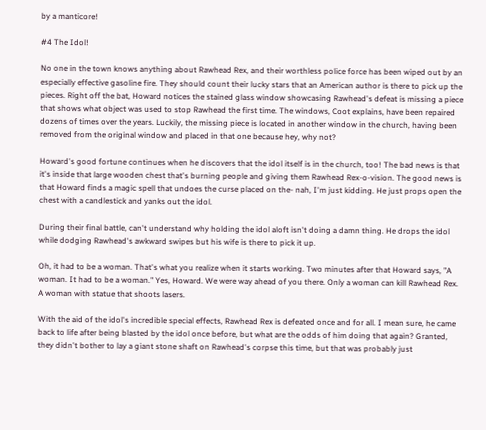by a manticore!

#4 The Idol!

No one in the town knows anything about Rawhead Rex, and their worthless police force has been wiped out by an especially effective gasoline fire. They should count their lucky stars that an American author is there to pick up the pieces. Right off the bat, Howard notices the stained glass window showcasing Rawhead's defeat is missing a piece that shows what object was used to stop Rawhead the first time. The windows, Coot explains, have been repaired dozens of times over the years. Luckily, the missing piece is located in another window in the church, having been removed from the original window and placed in that one because hey, why not?

Howard's good fortune continues when he discovers that the idol itself is in the church, too! The bad news is that it's inside that large wooden chest that's burning people and giving them Rawhead Rex-o-vision. The good news is that Howard finds a magic spell that undoes the curse placed on the- nah, I'm just kidding. He just props open the chest with a candlestick and yanks out the idol.

During their final battle, can't understand why holding the idol aloft isn't doing a damn thing. He drops the idol while dodging Rawhead's awkward swipes but his wife is there to pick it up.

Oh, it had to be a woman. That's what you realize when it starts working. Two minutes after that Howard says, "A woman. It had to be a woman." Yes, Howard. We were way ahead of you there. Only a woman can kill Rawhead Rex. A woman with statue that shoots lasers.

With the aid of the idol's incredible special effects, Rawhead Rex is defeated once and for all. I mean sure, he came back to life after being blasted by the idol once before, but what are the odds of him doing that again? Granted, they didn't bother to lay a giant stone shaft on Rawhead's corpse this time, but that was probably just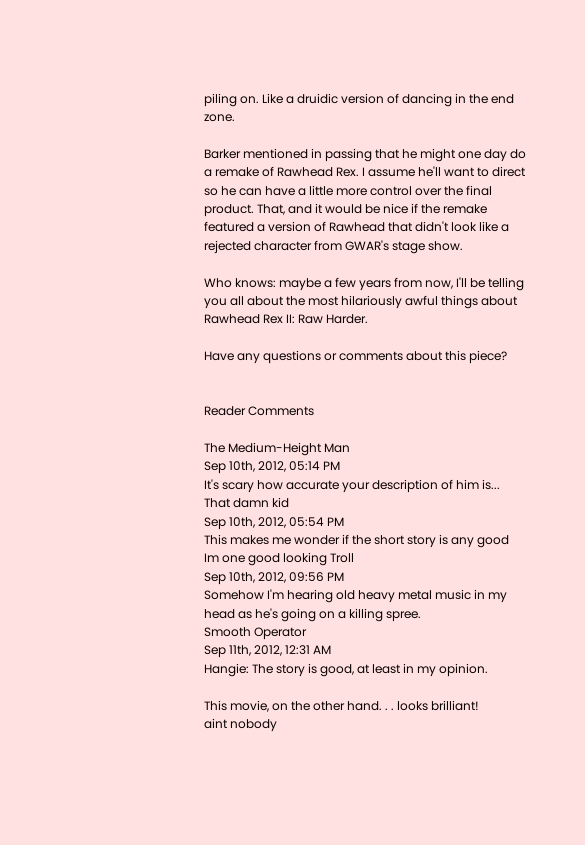piling on. Like a druidic version of dancing in the end zone.

Barker mentioned in passing that he might one day do a remake of Rawhead Rex. I assume he'll want to direct so he can have a little more control over the final product. That, and it would be nice if the remake featured a version of Rawhead that didn't look like a rejected character from GWAR's stage show.

Who knows: maybe a few years from now, I'll be telling you all about the most hilariously awful things about Rawhead Rex II: Raw Harder.

Have any questions or comments about this piece?


Reader Comments

The Medium-Height Man
Sep 10th, 2012, 05:14 PM
It's scary how accurate your description of him is...
That damn kid
Sep 10th, 2012, 05:54 PM
This makes me wonder if the short story is any good
Im one good looking Troll
Sep 10th, 2012, 09:56 PM
Somehow I'm hearing old heavy metal music in my head as he's going on a killing spree.
Smooth Operator
Sep 11th, 2012, 12:31 AM
Hangie: The story is good, at least in my opinion.

This movie, on the other hand. . . looks brilliant!
aint nobody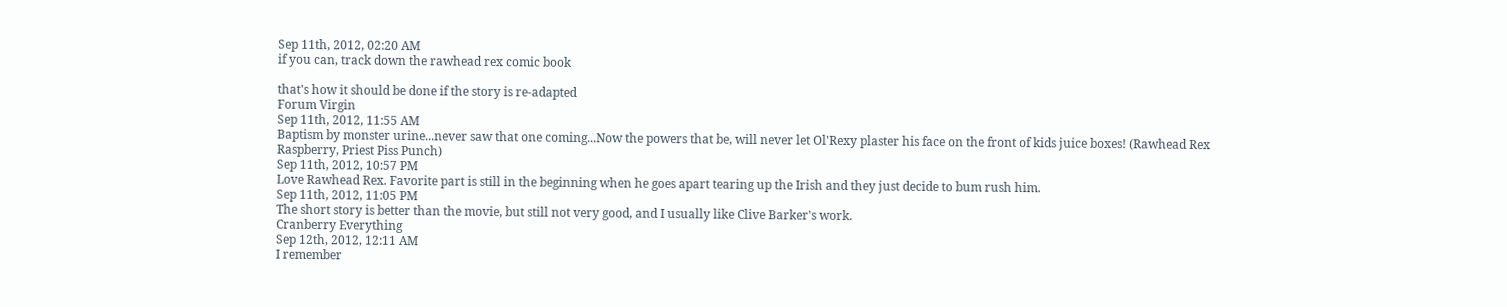Sep 11th, 2012, 02:20 AM
if you can, track down the rawhead rex comic book

that's how it should be done if the story is re-adapted
Forum Virgin
Sep 11th, 2012, 11:55 AM
Baptism by monster urine...never saw that one coming...Now the powers that be, will never let Ol'Rexy plaster his face on the front of kids juice boxes! (Rawhead Rex Raspberry, Priest Piss Punch)
Sep 11th, 2012, 10:57 PM
Love Rawhead Rex. Favorite part is still in the beginning when he goes apart tearing up the Irish and they just decide to bum rush him.
Sep 11th, 2012, 11:05 PM
The short story is better than the movie, but still not very good, and I usually like Clive Barker's work.
Cranberry Everything
Sep 12th, 2012, 12:11 AM
I remember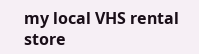my local VHS rental store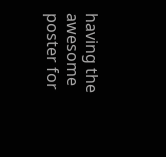having the awesome poster for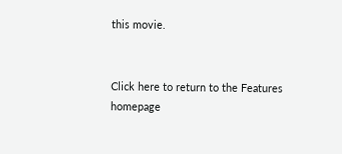this movie.


Click here to return to the Features homepage